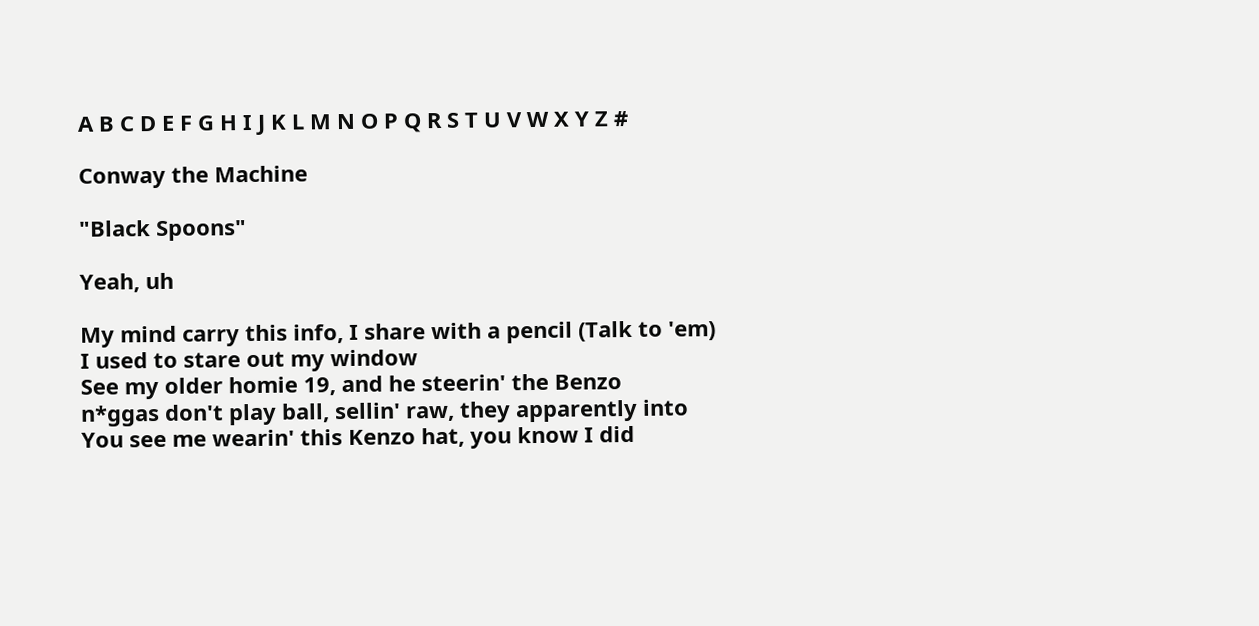A B C D E F G H I J K L M N O P Q R S T U V W X Y Z #

Conway the Machine

"Black Spoons"

Yeah, uh

My mind carry this info, I share with a pencil (Talk to 'em)
I used to stare out my window
See my older homie 19, and he steerin' the Benzo
n*ggas don't play ball, sellin' raw, they apparently into
You see me wearin' this Kenzo hat, you know I did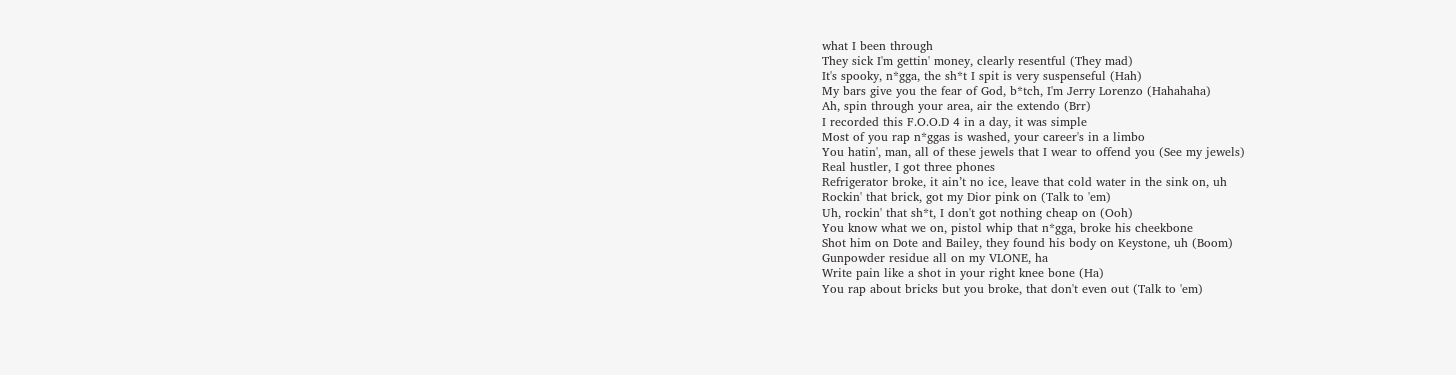what I been through
They sick I'm gettin' money, clearly resentful (They mad)
It's spooky, n*gga, the sh*t I spit is very suspenseful (Hah)
My bars give you the fear of God, b*tch, I'm Jerry Lorenzo (Hahahaha)
Ah, spin through your area, air the extendo (Brr)
I recorded this F.O.O.D 4 in a day, it was simple
Most of you rap n*ggas is washed, your career's in a limbo
You hatin', man, all of these jewels that I wear to offend you (See my jewels)
Real hustler, I got three phones
Refrigerator broke, it ain’t no ice, leave that cold water in the sink on, uh
Rockin' that brick, got my Dior pink on (Talk to 'em)
Uh, rockin' that sh*t, I don't got nothing cheap on (Ooh)
You know what we on, pistol whip that n*gga, broke his cheekbone
Shot him on Dote and Bailey, they found his body on Keystone, uh (Boom)
Gunpowder residue all on my VLONE, ha
Write pain like a shot in your right knee bone (Ha)
You rap about bricks but you broke, that don't even out (Talk to 'em)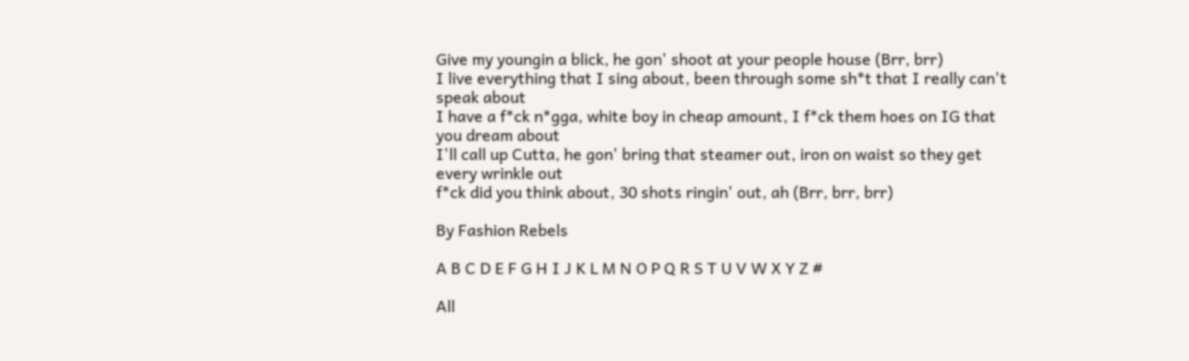Give my youngin a blick, he gon' shoot at your people house (Brr, brr)
I live everything that I sing about, been through some sh*t that I really can't speak about
I have a f*ck n*gga, white boy in cheap amount, I f*ck them hoes on IG that you dream about
I'll call up Cutta, he gon' bring that steamer out, iron on waist so they get every wrinkle out
f*ck did you think about, 30 shots ringin' out, ah (Brr, brr, brr)

By Fashion Rebels

A B C D E F G H I J K L M N O P Q R S T U V W X Y Z #

All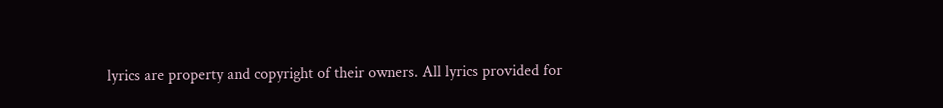lyrics are property and copyright of their owners. All lyrics provided for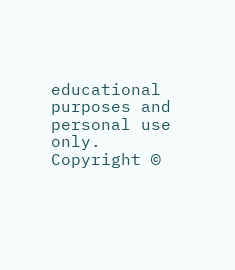educational purposes and personal use only.
Copyright ©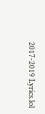2017-2019 Lyrics.lol